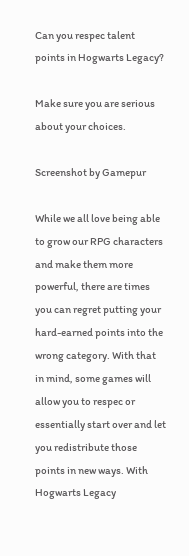Can you respec talent points in Hogwarts Legacy?

Make sure you are serious about your choices.

Screenshot by Gamepur

While we all love being able to grow our RPG characters and make them more powerful, there are times you can regret putting your hard-earned points into the wrong category. With that in mind, some games will allow you to respec or essentially start over and let you redistribute those points in new ways. With Hogwarts Legacy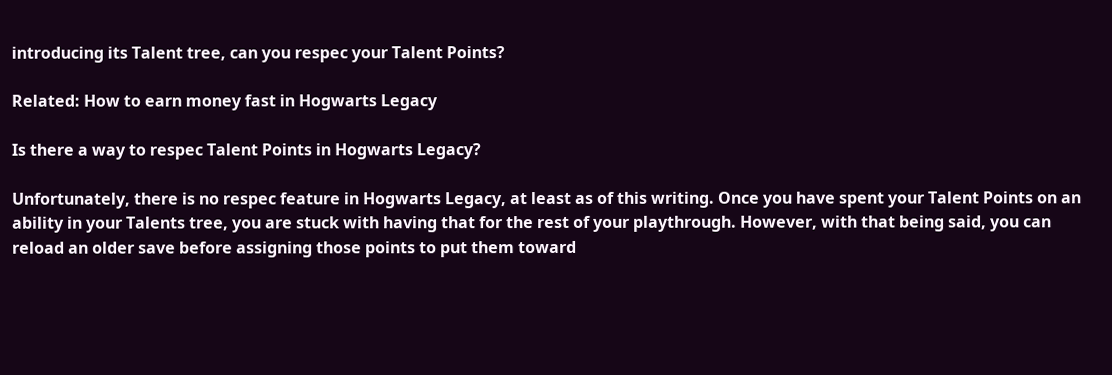introducing its Talent tree, can you respec your Talent Points?

Related: How to earn money fast in Hogwarts Legacy

Is there a way to respec Talent Points in Hogwarts Legacy?

Unfortunately, there is no respec feature in Hogwarts Legacy, at least as of this writing. Once you have spent your Talent Points on an ability in your Talents tree, you are stuck with having that for the rest of your playthrough. However, with that being said, you can reload an older save before assigning those points to put them toward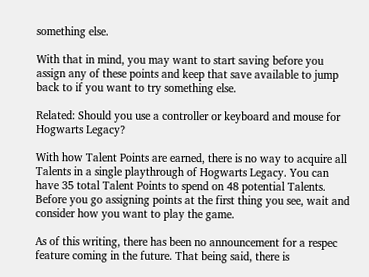something else.

With that in mind, you may want to start saving before you assign any of these points and keep that save available to jump back to if you want to try something else.

Related: Should you use a controller or keyboard and mouse for Hogwarts Legacy?

With how Talent Points are earned, there is no way to acquire all Talents in a single playthrough of Hogwarts Legacy. You can have 35 total Talent Points to spend on 48 potential Talents. Before you go assigning points at the first thing you see, wait and consider how you want to play the game.

As of this writing, there has been no announcement for a respec feature coming in the future. That being said, there is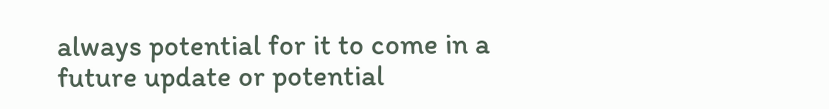always potential for it to come in a future update or potential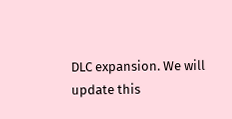DLC expansion. We will update this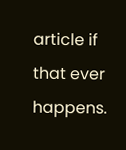article if that ever happens.